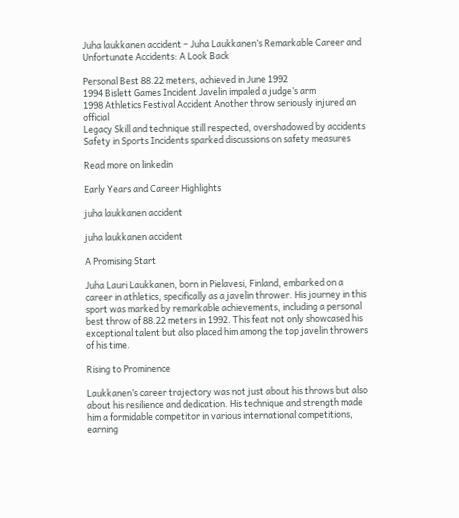Juha laukkanen accident – Juha Laukkanen’s Remarkable Career and Unfortunate Accidents: A Look Back

Personal Best 88.22 meters, achieved in June 1992
1994 Bislett Games Incident Javelin impaled a judge’s arm
1998 Athletics Festival Accident Another throw seriously injured an official
Legacy Skill and technique still respected, overshadowed by accidents
Safety in Sports Incidents sparked discussions on safety measures

Read more on linkedin

Early Years and Career Highlights

juha laukkanen accident

juha laukkanen accident

A Promising Start

Juha Lauri Laukkanen, born in Pielavesi, Finland, embarked on a career in athletics, specifically as a javelin thrower. His journey in this sport was marked by remarkable achievements, including a personal best throw of 88.22 meters in 1992. This feat not only showcased his exceptional talent but also placed him among the top javelin throwers of his time.

Rising to Prominence

Laukkanen’s career trajectory was not just about his throws but also about his resilience and dedication. His technique and strength made him a formidable competitor in various international competitions, earning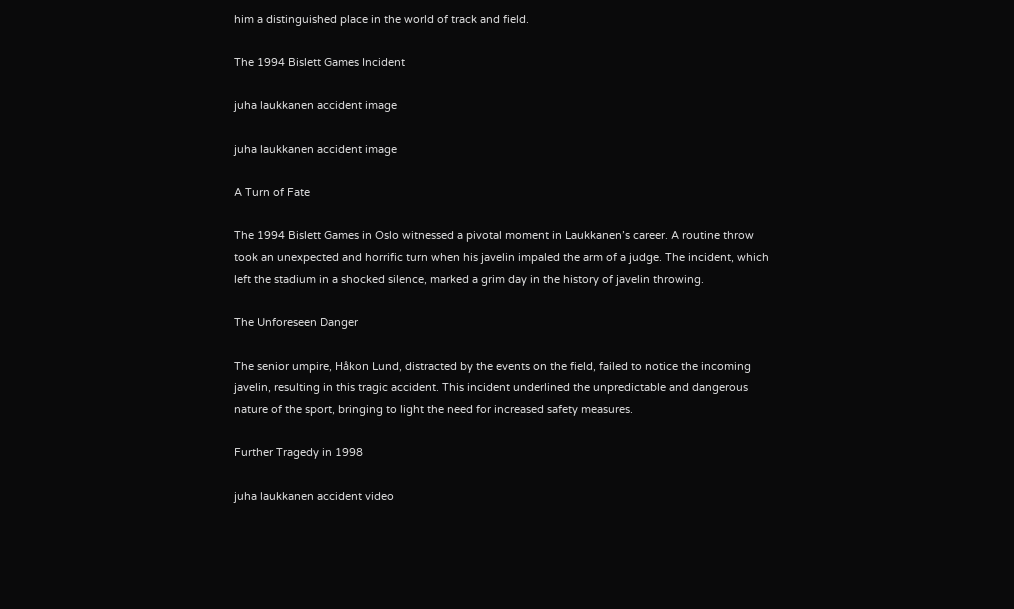him a distinguished place in the world of track and field.

The 1994 Bislett Games Incident

juha laukkanen accident image

juha laukkanen accident image

A Turn of Fate

The 1994 Bislett Games in Oslo witnessed a pivotal moment in Laukkanen’s career. A routine throw took an unexpected and horrific turn when his javelin impaled the arm of a judge. The incident, which left the stadium in a shocked silence, marked a grim day in the history of javelin throwing.

The Unforeseen Danger

The senior umpire, Håkon Lund, distracted by the events on the field, failed to notice the incoming javelin, resulting in this tragic accident. This incident underlined the unpredictable and dangerous nature of the sport, bringing to light the need for increased safety measures.

Further Tragedy in 1998

juha laukkanen accident video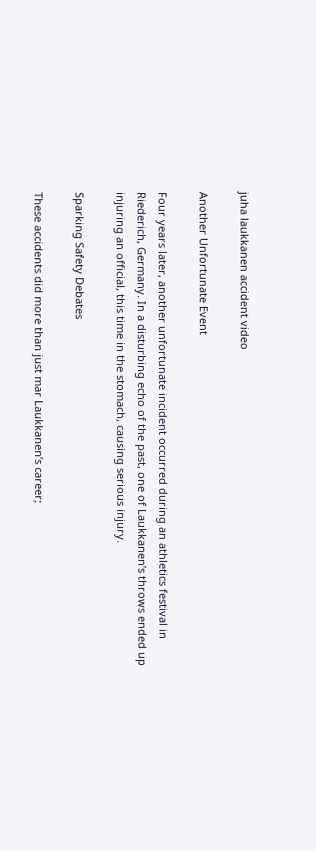juha laukkanen accident video

Another Unfortunate Event

Four years later, another unfortunate incident occurred during an athletics festival in Riederich, Germany. In a disturbing echo of the past, one of Laukkanen’s throws ended up injuring an official, this time in the stomach, causing serious injury.

Sparking Safety Debates

These accidents did more than just mar Laukkanen’s career;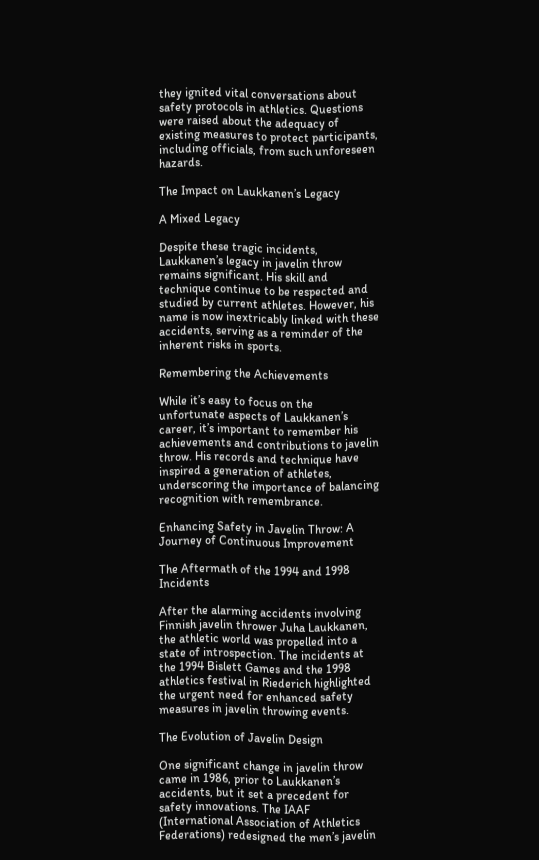they ignited vital conversations about safety protocols in athletics. Questions were raised about the adequacy of existing measures to protect participants, including officials, from such unforeseen hazards.

The Impact on Laukkanen’s Legacy

A Mixed Legacy

Despite these tragic incidents, Laukkanen’s legacy in javelin throw remains significant. His skill and technique continue to be respected and studied by current athletes. However, his name is now inextricably linked with these accidents, serving as a reminder of the inherent risks in sports.

Remembering the Achievements

While it’s easy to focus on the unfortunate aspects of Laukkanen’s career, it’s important to remember his achievements and contributions to javelin throw. His records and technique have inspired a generation of athletes, underscoring the importance of balancing recognition with remembrance.

Enhancing Safety in Javelin Throw: A Journey of Continuous Improvement

The Aftermath of the 1994 and 1998 Incidents

After the alarming accidents involving Finnish javelin thrower Juha Laukkanen, the athletic world was propelled into a state of introspection. The incidents at the 1994 Bislett Games and the 1998 athletics festival in Riederich highlighted the urgent need for enhanced safety measures in javelin throwing events.

The Evolution of Javelin Design

One significant change in javelin throw came in 1986, prior to Laukkanen’s accidents, but it set a precedent for safety innovations. The IAAF (International Association of Athletics Federations) redesigned the men’s javelin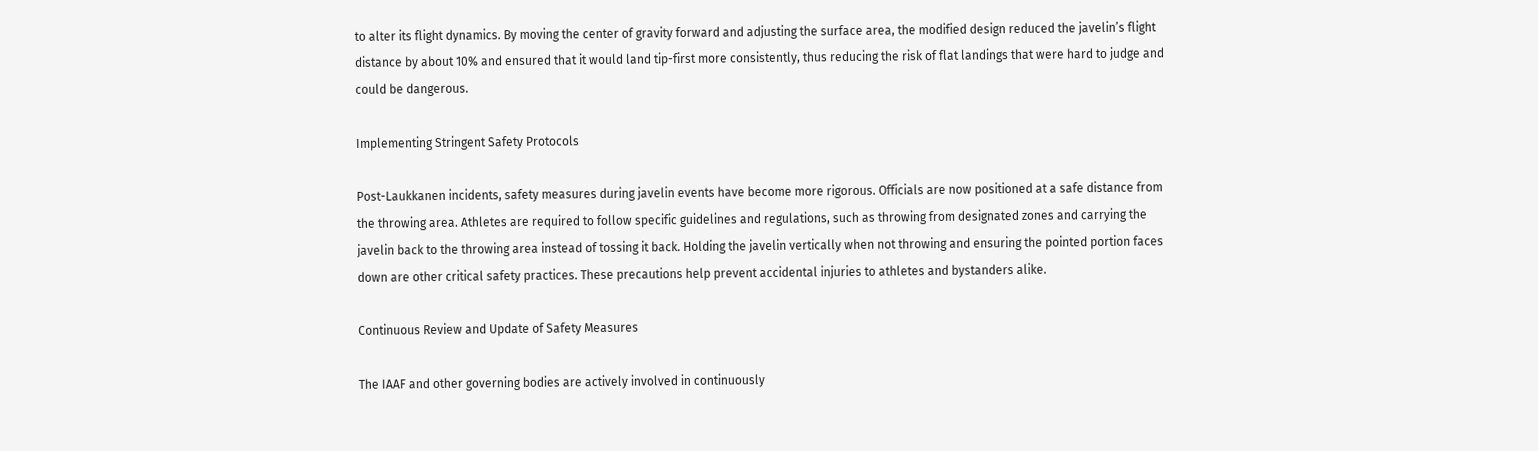to alter its flight dynamics. By moving the center of gravity forward and adjusting the surface area, the modified design reduced the javelin’s flight distance by about 10% and ensured that it would land tip-first more consistently, thus reducing the risk of flat landings that were hard to judge and could be dangerous.

Implementing Stringent Safety Protocols

Post-Laukkanen incidents, safety measures during javelin events have become more rigorous. Officials are now positioned at a safe distance from the throwing area. Athletes are required to follow specific guidelines and regulations, such as throwing from designated zones and carrying the javelin back to the throwing area instead of tossing it back. Holding the javelin vertically when not throwing and ensuring the pointed portion faces down are other critical safety practices. These precautions help prevent accidental injuries to athletes and bystanders alike.

Continuous Review and Update of Safety Measures

The IAAF and other governing bodies are actively involved in continuously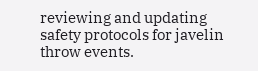reviewing and updating safety protocols for javelin throw events.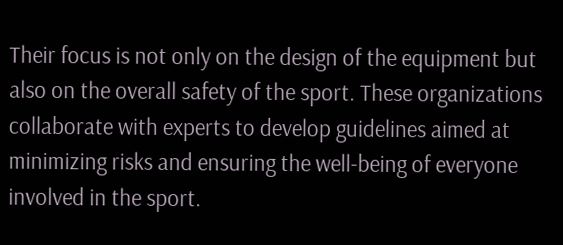Their focus is not only on the design of the equipment but also on the overall safety of the sport. These organizations collaborate with experts to develop guidelines aimed at minimizing risks and ensuring the well-being of everyone involved in the sport.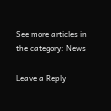See more articles in the category: News

Leave a Reply